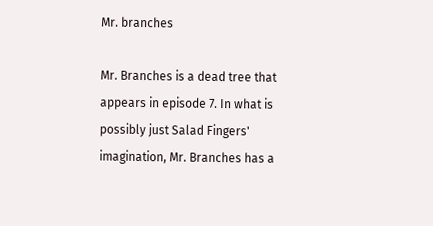Mr. branches

Mr. Branches is a dead tree that appears in episode 7. In what is possibly just Salad Fingers' imagination, Mr. Branches has a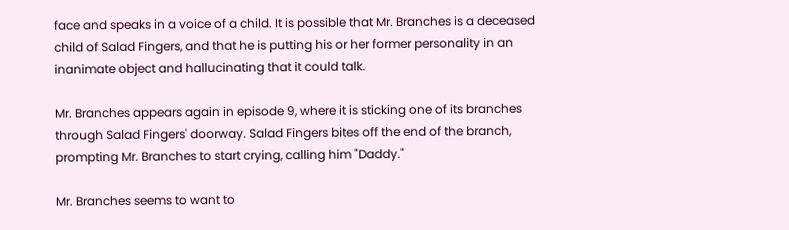face and speaks in a voice of a child. It is possible that Mr. Branches is a deceased child of Salad Fingers, and that he is putting his or her former personality in an inanimate object and hallucinating that it could talk.

Mr. Branches appears again in episode 9, where it is sticking one of its branches through Salad Fingers' doorway. Salad Fingers bites off the end of the branch, prompting Mr. Branches to start crying, calling him "Daddy."

Mr. Branches seems to want to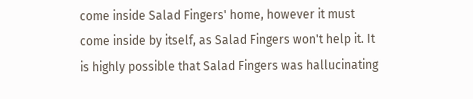come inside Salad Fingers' home, however it must come inside by itself, as Salad Fingers won't help it. It is highly possible that Salad Fingers was hallucinating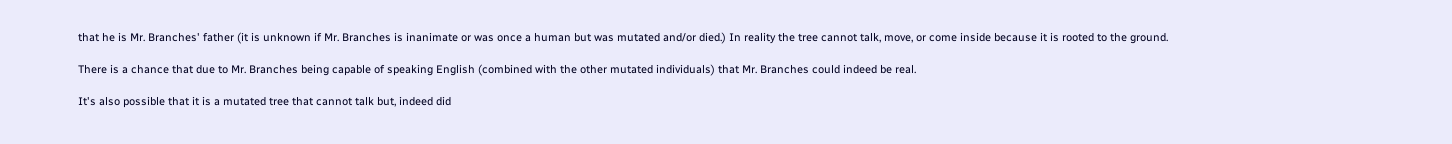that he is Mr. Branches' father (it is unknown if Mr. Branches is inanimate or was once a human but was mutated and/or died.) In reality the tree cannot talk, move, or come inside because it is rooted to the ground.

There is a chance that due to Mr. Branches being capable of speaking English (combined with the other mutated individuals) that Mr. Branches could indeed be real.

It's also possible that it is a mutated tree that cannot talk but, indeed did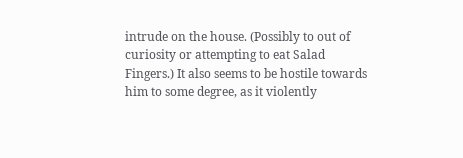intrude on the house. (Possibly to out of curiosity or attempting to eat Salad Fingers.) It also seems to be hostile towards him to some degree, as it violently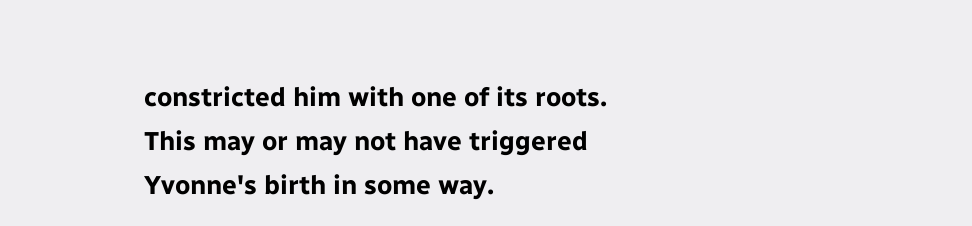constricted him with one of its roots. This may or may not have triggered Yvonne's birth in some way.